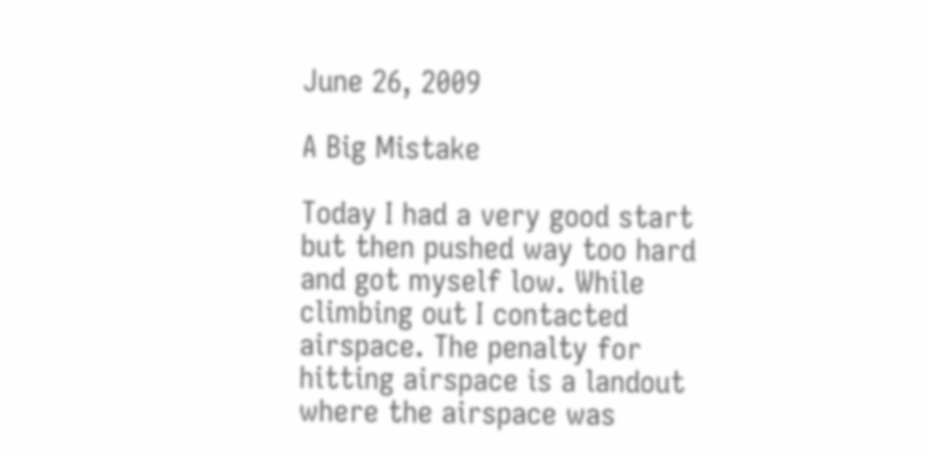June 26, 2009

A Big Mistake

Today I had a very good start but then pushed way too hard and got myself low. While climbing out I contacted airspace. The penalty for hitting airspace is a landout where the airspace was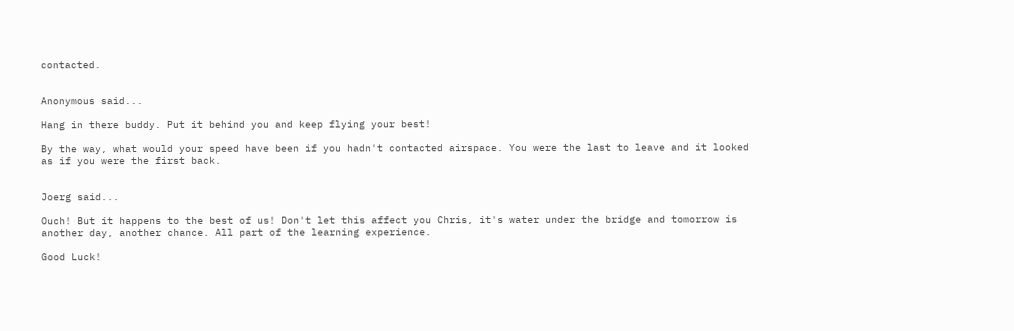contacted.


Anonymous said...

Hang in there buddy. Put it behind you and keep flying your best!

By the way, what would your speed have been if you hadn't contacted airspace. You were the last to leave and it looked as if you were the first back.


Joerg said...

Ouch! But it happens to the best of us! Don't let this affect you Chris, it's water under the bridge and tomorrow is another day, another chance. All part of the learning experience.

Good Luck!